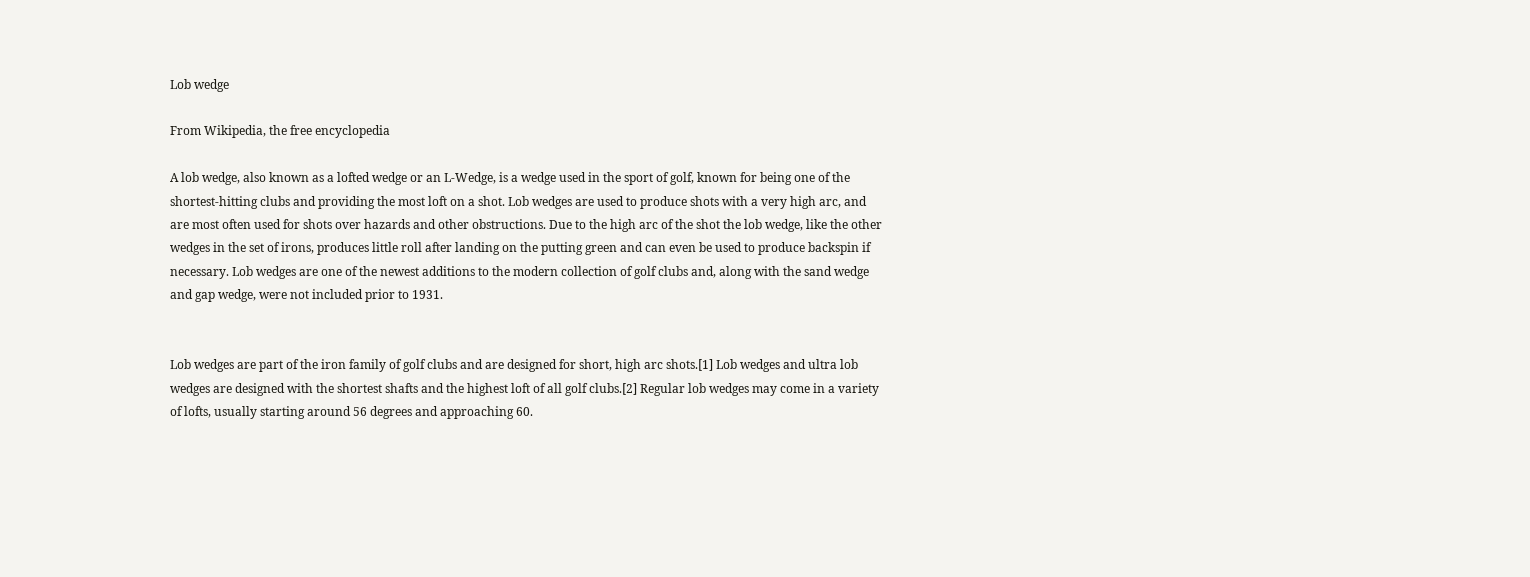Lob wedge

From Wikipedia, the free encyclopedia

A lob wedge, also known as a lofted wedge or an L-Wedge, is a wedge used in the sport of golf, known for being one of the shortest-hitting clubs and providing the most loft on a shot. Lob wedges are used to produce shots with a very high arc, and are most often used for shots over hazards and other obstructions. Due to the high arc of the shot the lob wedge, like the other wedges in the set of irons, produces little roll after landing on the putting green and can even be used to produce backspin if necessary. Lob wedges are one of the newest additions to the modern collection of golf clubs and, along with the sand wedge and gap wedge, were not included prior to 1931.


Lob wedges are part of the iron family of golf clubs and are designed for short, high arc shots.[1] Lob wedges and ultra lob wedges are designed with the shortest shafts and the highest loft of all golf clubs.[2] Regular lob wedges may come in a variety of lofts, usually starting around 56 degrees and approaching 60.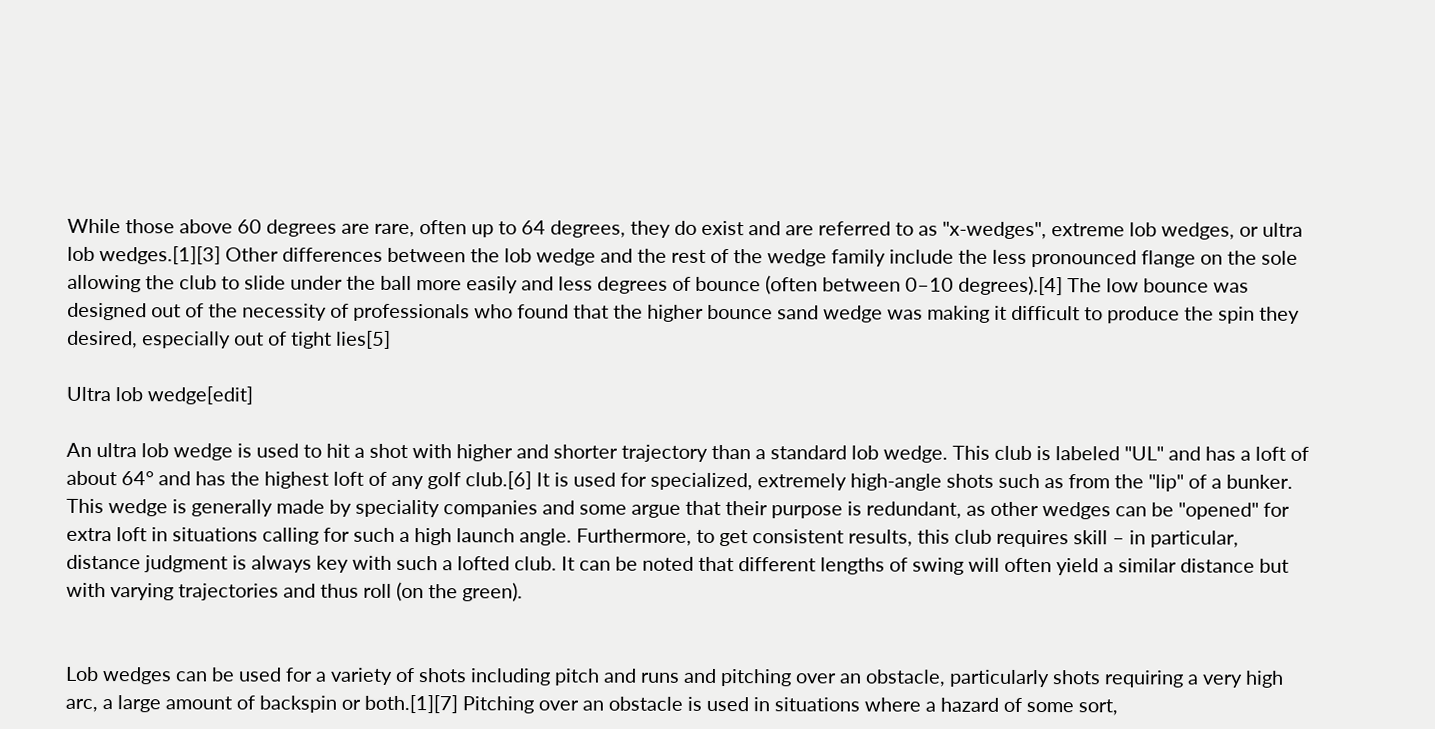While those above 60 degrees are rare, often up to 64 degrees, they do exist and are referred to as "x-wedges", extreme lob wedges, or ultra lob wedges.[1][3] Other differences between the lob wedge and the rest of the wedge family include the less pronounced flange on the sole allowing the club to slide under the ball more easily and less degrees of bounce (often between 0–10 degrees).[4] The low bounce was designed out of the necessity of professionals who found that the higher bounce sand wedge was making it difficult to produce the spin they desired, especially out of tight lies[5]

Ultra lob wedge[edit]

An ultra lob wedge is used to hit a shot with higher and shorter trajectory than a standard lob wedge. This club is labeled "UL" and has a loft of about 64° and has the highest loft of any golf club.[6] It is used for specialized, extremely high-angle shots such as from the "lip" of a bunker. This wedge is generally made by speciality companies and some argue that their purpose is redundant, as other wedges can be "opened" for extra loft in situations calling for such a high launch angle. Furthermore, to get consistent results, this club requires skill – in particular, distance judgment is always key with such a lofted club. It can be noted that different lengths of swing will often yield a similar distance but with varying trajectories and thus roll (on the green).


Lob wedges can be used for a variety of shots including pitch and runs and pitching over an obstacle, particularly shots requiring a very high arc, a large amount of backspin or both.[1][7] Pitching over an obstacle is used in situations where a hazard of some sort,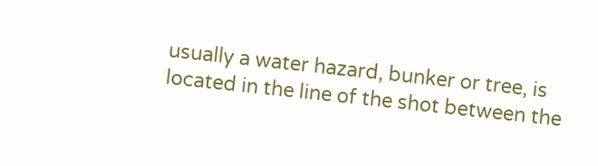usually a water hazard, bunker or tree, is located in the line of the shot between the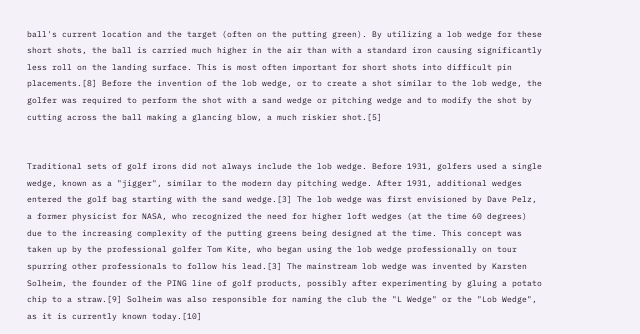ball's current location and the target (often on the putting green). By utilizing a lob wedge for these short shots, the ball is carried much higher in the air than with a standard iron causing significantly less roll on the landing surface. This is most often important for short shots into difficult pin placements.[8] Before the invention of the lob wedge, or to create a shot similar to the lob wedge, the golfer was required to perform the shot with a sand wedge or pitching wedge and to modify the shot by cutting across the ball making a glancing blow, a much riskier shot.[5]


Traditional sets of golf irons did not always include the lob wedge. Before 1931, golfers used a single wedge, known as a "jigger", similar to the modern day pitching wedge. After 1931, additional wedges entered the golf bag starting with the sand wedge.[3] The lob wedge was first envisioned by Dave Pelz, a former physicist for NASA, who recognized the need for higher loft wedges (at the time 60 degrees) due to the increasing complexity of the putting greens being designed at the time. This concept was taken up by the professional golfer Tom Kite, who began using the lob wedge professionally on tour spurring other professionals to follow his lead.[3] The mainstream lob wedge was invented by Karsten Solheim, the founder of the PING line of golf products, possibly after experimenting by gluing a potato chip to a straw.[9] Solheim was also responsible for naming the club the "L Wedge" or the "Lob Wedge", as it is currently known today.[10]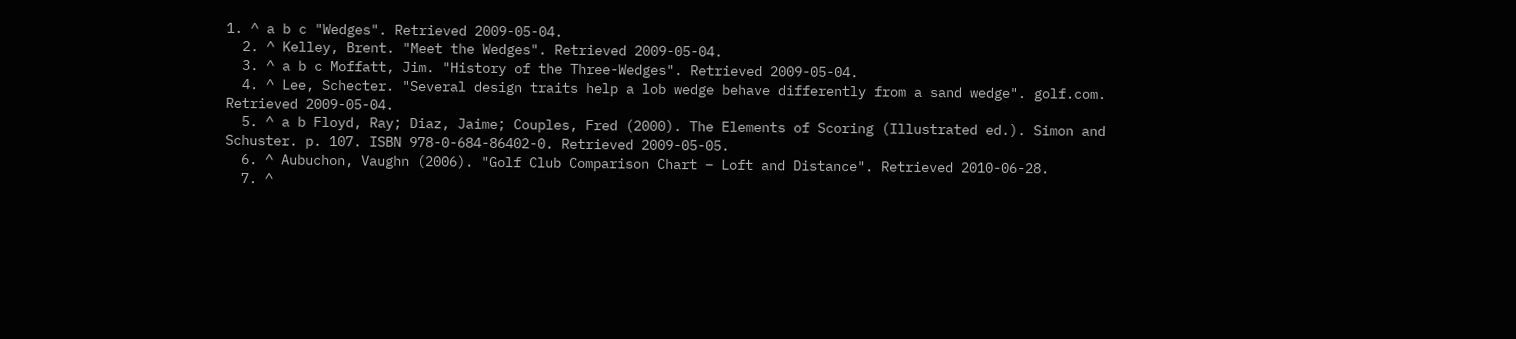1. ^ a b c "Wedges". Retrieved 2009-05-04.
  2. ^ Kelley, Brent. "Meet the Wedges". Retrieved 2009-05-04.
  3. ^ a b c Moffatt, Jim. "History of the Three-Wedges". Retrieved 2009-05-04.
  4. ^ Lee, Schecter. "Several design traits help a lob wedge behave differently from a sand wedge". golf.com. Retrieved 2009-05-04.
  5. ^ a b Floyd, Ray; Diaz, Jaime; Couples, Fred (2000). The Elements of Scoring (Illustrated ed.). Simon and Schuster. p. 107. ISBN 978-0-684-86402-0. Retrieved 2009-05-05.
  6. ^ Aubuchon, Vaughn (2006). "Golf Club Comparison Chart – Loft and Distance". Retrieved 2010-06-28.
  7. ^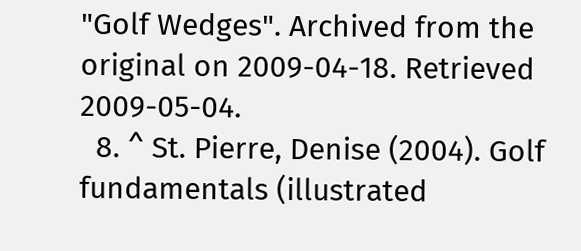"Golf Wedges". Archived from the original on 2009-04-18. Retrieved 2009-05-04.
  8. ^ St. Pierre, Denise (2004). Golf fundamentals (illustrated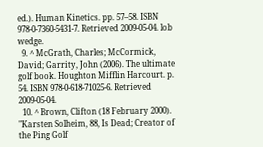ed.). Human Kinetics. pp. 57–58. ISBN 978-0-7360-5431-7. Retrieved 2009-05-04. lob wedge.
  9. ^ McGrath, Charles; McCormick, David; Garrity, John (2006). The ultimate golf book. Houghton Mifflin Harcourt. p. 54. ISBN 978-0-618-71025-6. Retrieved 2009-05-04.
  10. ^ Brown, Clifton (18 February 2000). "Karsten Solheim, 88, Is Dead; Creator of the Ping Golf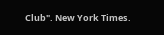Club". New York Times.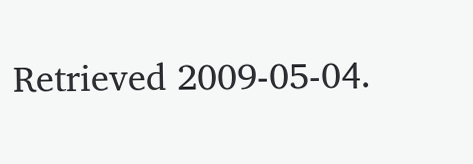Retrieved 2009-05-04.